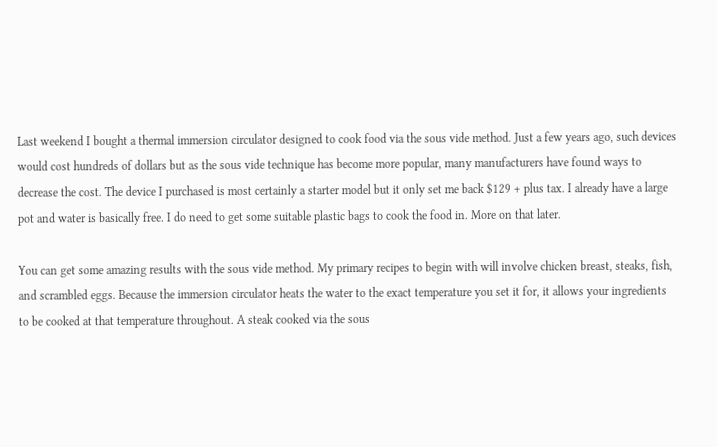Last weekend I bought a thermal immersion circulator designed to cook food via the sous vide method. Just a few years ago, such devices would cost hundreds of dollars but as the sous vide technique has become more popular, many manufacturers have found ways to decrease the cost. The device I purchased is most certainly a starter model but it only set me back $129 + plus tax. I already have a large pot and water is basically free. I do need to get some suitable plastic bags to cook the food in. More on that later.

You can get some amazing results with the sous vide method. My primary recipes to begin with will involve chicken breast, steaks, fish, and scrambled eggs. Because the immersion circulator heats the water to the exact temperature you set it for, it allows your ingredients to be cooked at that temperature throughout. A steak cooked via the sous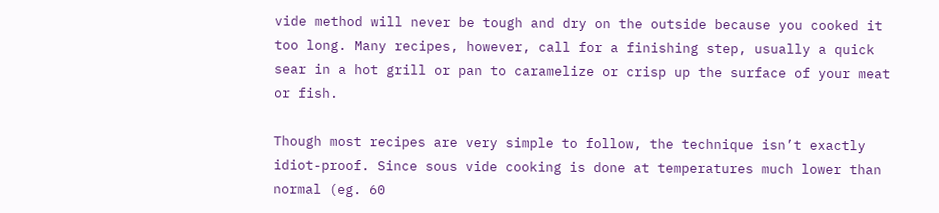vide method will never be tough and dry on the outside because you cooked it too long. Many recipes, however, call for a finishing step, usually a quick sear in a hot grill or pan to caramelize or crisp up the surface of your meat or fish.

Though most recipes are very simple to follow, the technique isn’t exactly idiot-proof. Since sous vide cooking is done at temperatures much lower than normal (eg. 60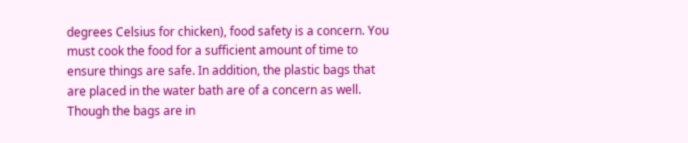degrees Celsius for chicken), food safety is a concern. You must cook the food for a sufficient amount of time to ensure things are safe. In addition, the plastic bags that are placed in the water bath are of a concern as well. Though the bags are in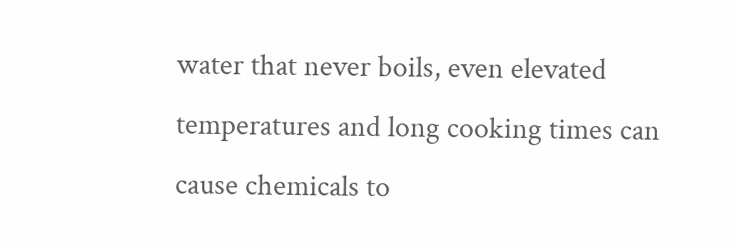water that never boils, even elevated temperatures and long cooking times can cause chemicals to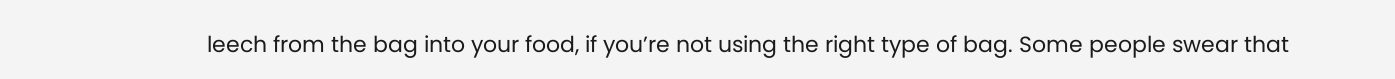leech from the bag into your food, if you’re not using the right type of bag. Some people swear that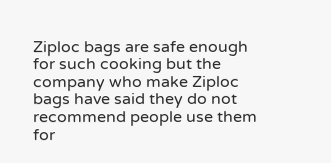Ziploc bags are safe enough for such cooking but the company who make Ziploc bags have said they do not recommend people use them for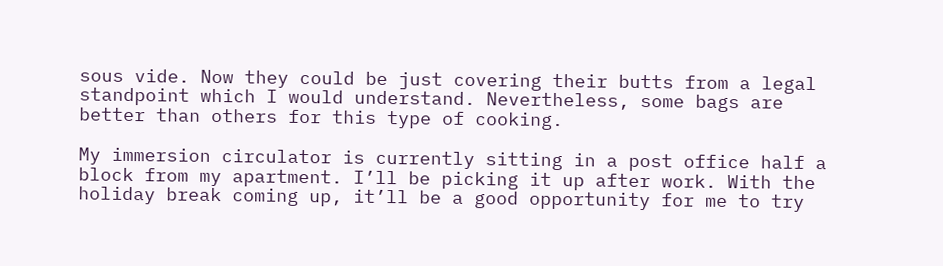sous vide. Now they could be just covering their butts from a legal standpoint which I would understand. Nevertheless, some bags are better than others for this type of cooking.

My immersion circulator is currently sitting in a post office half a block from my apartment. I’ll be picking it up after work. With the holiday break coming up, it’ll be a good opportunity for me to try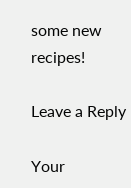some new recipes!

Leave a Reply

Your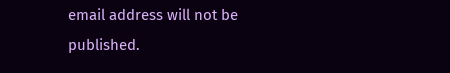email address will not be published.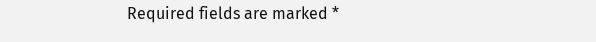Required fields are marked *